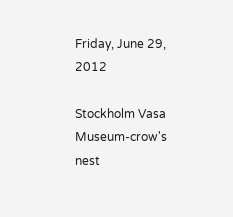Friday, June 29, 2012

Stockholm Vasa Museum-crow's nest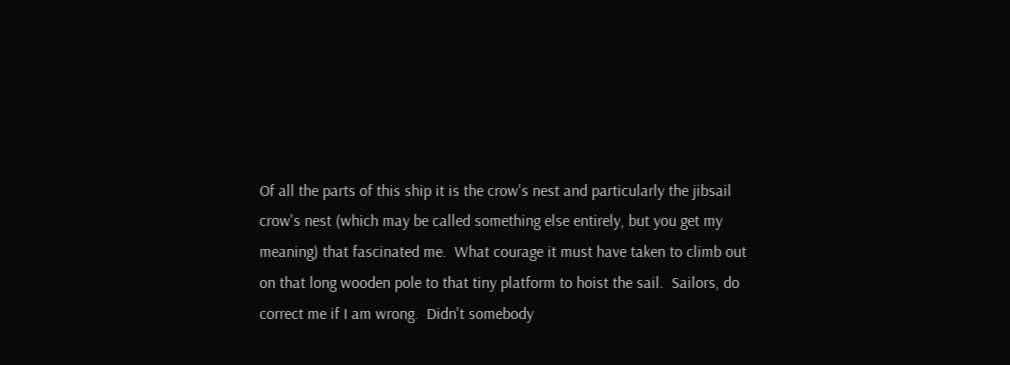Of all the parts of this ship it is the crow's nest and particularly the jibsail crow's nest (which may be called something else entirely, but you get my meaning) that fascinated me.  What courage it must have taken to climb out on that long wooden pole to that tiny platform to hoist the sail.  Sailors, do correct me if I am wrong.  Didn't somebody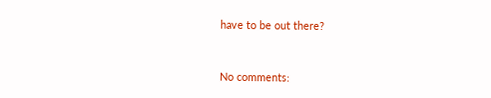have to be out there?


No comments: